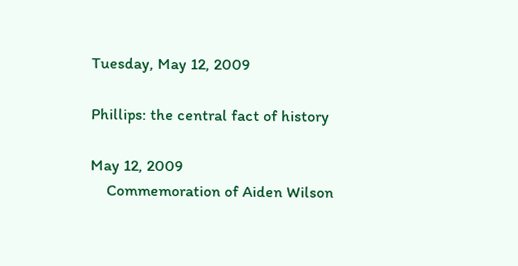Tuesday, May 12, 2009

Phillips: the central fact of history

May 12, 2009
    Commemoration of Aiden Wilson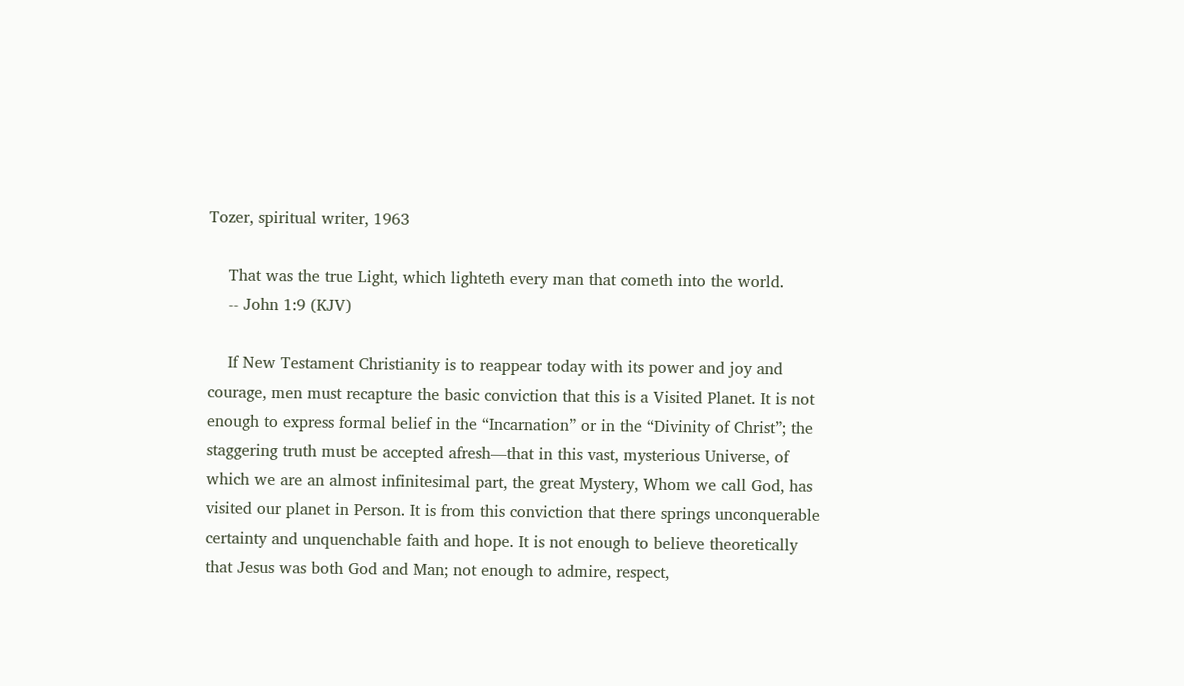Tozer, spiritual writer, 1963

    That was the true Light, which lighteth every man that cometh into the world.
    -- John 1:9 (KJV)

    If New Testament Christianity is to reappear today with its power and joy and courage, men must recapture the basic conviction that this is a Visited Planet. It is not enough to express formal belief in the “Incarnation” or in the “Divinity of Christ”; the staggering truth must be accepted afresh—that in this vast, mysterious Universe, of which we are an almost infinitesimal part, the great Mystery, Whom we call God, has visited our planet in Person. It is from this conviction that there springs unconquerable certainty and unquenchable faith and hope. It is not enough to believe theoretically that Jesus was both God and Man; not enough to admire, respect,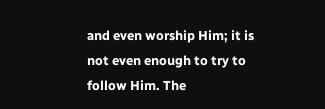and even worship Him; it is not even enough to try to follow Him. The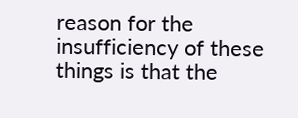reason for the insufficiency of these things is that the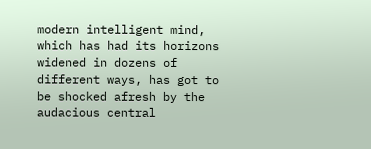modern intelligent mind, which has had its horizons widened in dozens of different ways, has got to be shocked afresh by the audacious central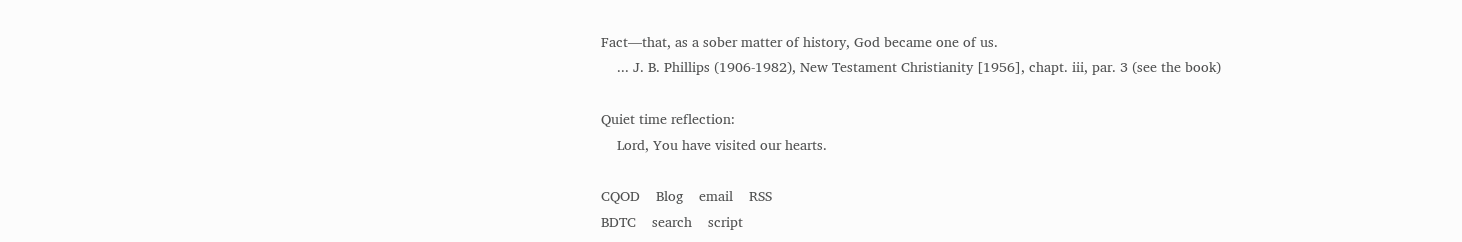Fact—that, as a sober matter of history, God became one of us.
    ... J. B. Phillips (1906-1982), New Testament Christianity [1956], chapt. iii, par. 3 (see the book)

Quiet time reflection:
    Lord, You have visited our hearts.

CQOD    Blog    email    RSS
BDTC    search    script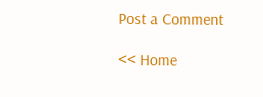Post a Comment

<< Home